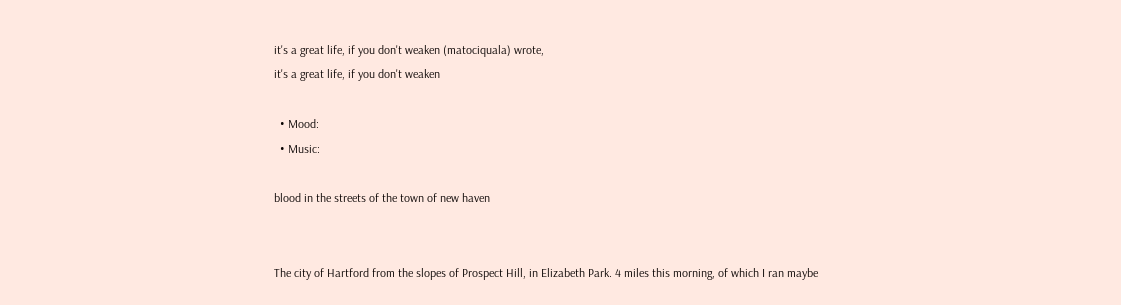it's a great life, if you don't weaken (matociquala) wrote,
it's a great life, if you don't weaken

  • Mood:
  • Music:

blood in the streets of the town of new haven


The city of Hartford from the slopes of Prospect Hill, in Elizabeth Park. 4 miles this morning, of which I ran maybe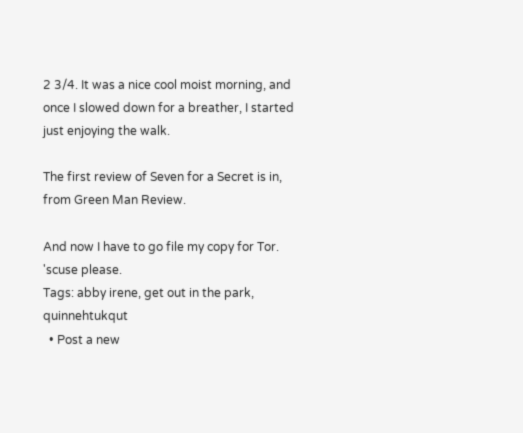2 3/4. It was a nice cool moist morning, and once I slowed down for a breather, I started just enjoying the walk.

The first review of Seven for a Secret is in, from Green Man Review.

And now I have to go file my copy for Tor. 'scuse please.
Tags: abby irene, get out in the park, quinnehtukqut
  • Post a new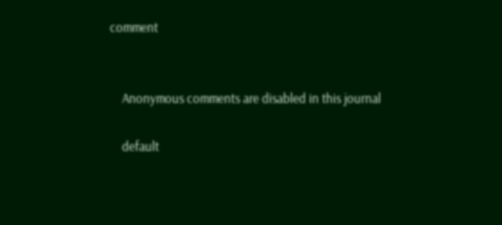comment


    Anonymous comments are disabled in this journal

    default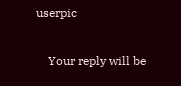userpic

    Your reply will be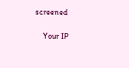screened

    Your IP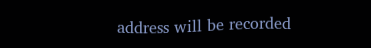address will be recorded